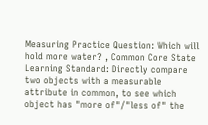Measuring Practice Question: Which will hold more water? , Common Core State Learning Standard: Directly compare two objects with a measurable attribute in common, to see which object has "more of"/"less of" the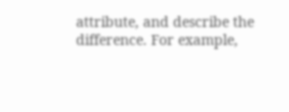attribute, and describe the difference. For example,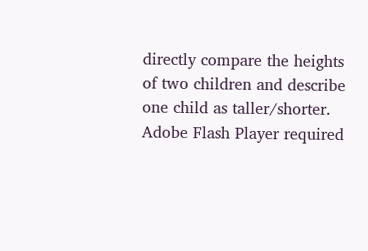directly compare the heights of two children and describe one child as taller/shorter.
Adobe Flash Player required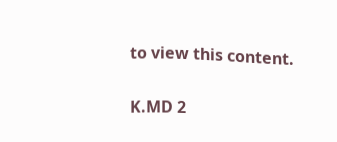to view this content.

K.MD 2